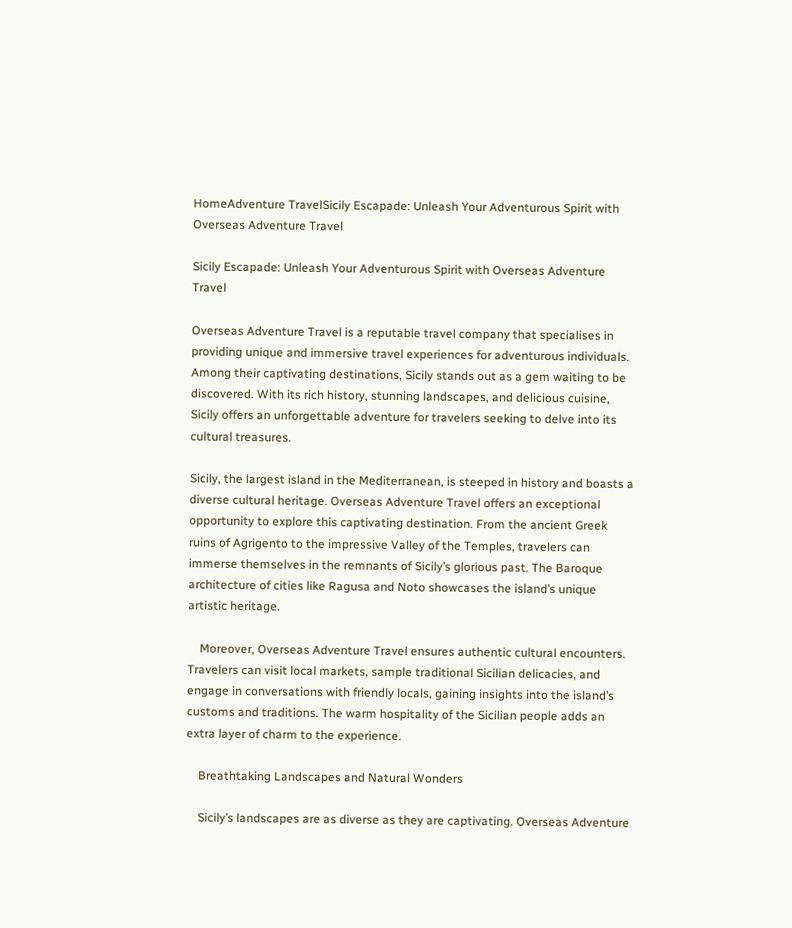HomeAdventure TravelSicily Escapade: Unleash Your Adventurous Spirit with Overseas Adventure Travel

Sicily Escapade: Unleash Your Adventurous Spirit with Overseas Adventure Travel

Overseas Adventure Travel is a reputable travel company that specialises in providing unique and immersive travel experiences for adventurous individuals. Among their captivating destinations, Sicily stands out as a gem waiting to be discovered. With its rich history, stunning landscapes, and delicious cuisine, Sicily offers an unforgettable adventure for travelers seeking to delve into its cultural treasures.

Sicily, the largest island in the Mediterranean, is steeped in history and boasts a diverse cultural heritage. Overseas Adventure Travel offers an exceptional opportunity to explore this captivating destination. From the ancient Greek ruins of Agrigento to the impressive Valley of the Temples, travelers can immerse themselves in the remnants of Sicily’s glorious past. The Baroque architecture of cities like Ragusa and Noto showcases the island’s unique artistic heritage.

    Moreover, Overseas Adventure Travel ensures authentic cultural encounters. Travelers can visit local markets, sample traditional Sicilian delicacies, and engage in conversations with friendly locals, gaining insights into the island’s customs and traditions. The warm hospitality of the Sicilian people adds an extra layer of charm to the experience.

    Breathtaking Landscapes and Natural Wonders

    Sicily’s landscapes are as diverse as they are captivating. Overseas Adventure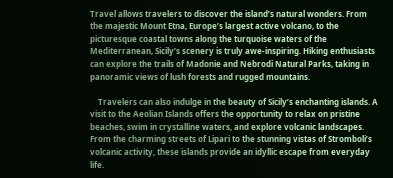Travel allows travelers to discover the island’s natural wonders. From the majestic Mount Etna, Europe’s largest active volcano, to the picturesque coastal towns along the turquoise waters of the Mediterranean, Sicily’s scenery is truly awe-inspiring. Hiking enthusiasts can explore the trails of Madonie and Nebrodi Natural Parks, taking in panoramic views of lush forests and rugged mountains.

    Travelers can also indulge in the beauty of Sicily’s enchanting islands. A visit to the Aeolian Islands offers the opportunity to relax on pristine beaches, swim in crystalline waters, and explore volcanic landscapes. From the charming streets of Lipari to the stunning vistas of Stromboli’s volcanic activity, these islands provide an idyllic escape from everyday life.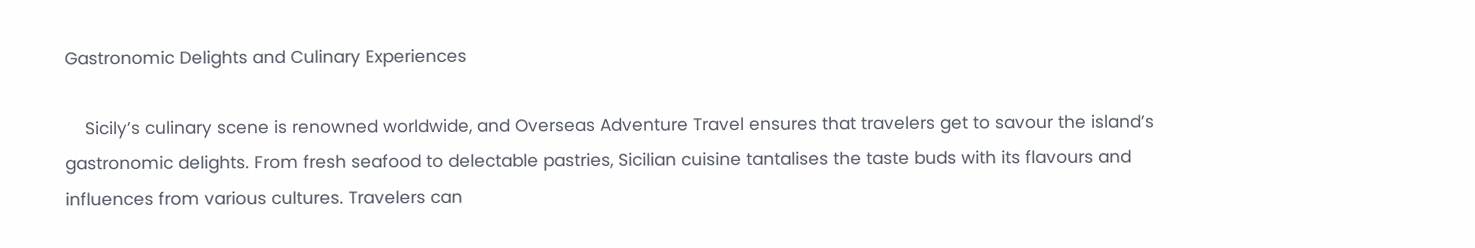Gastronomic Delights and Culinary Experiences

    Sicily’s culinary scene is renowned worldwide, and Overseas Adventure Travel ensures that travelers get to savour the island’s gastronomic delights. From fresh seafood to delectable pastries, Sicilian cuisine tantalises the taste buds with its flavours and influences from various cultures. Travelers can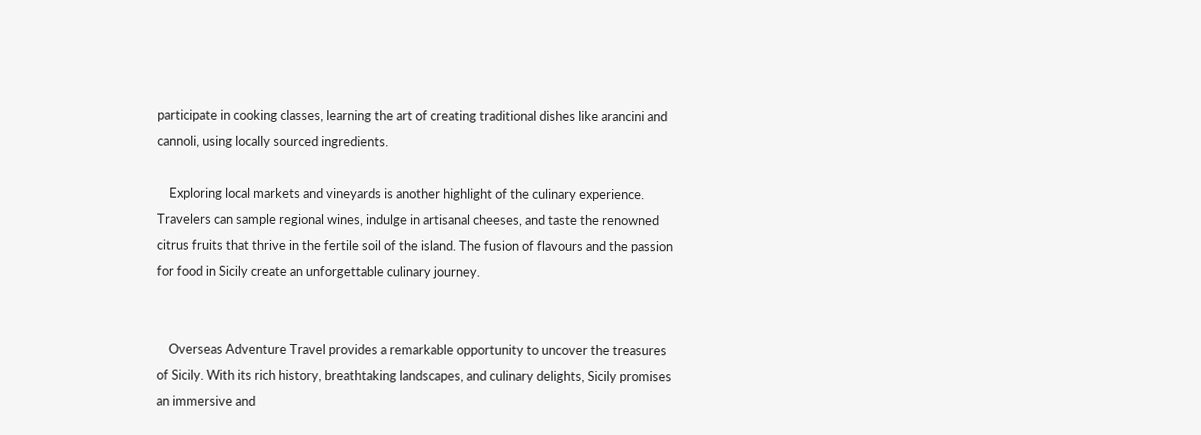participate in cooking classes, learning the art of creating traditional dishes like arancini and cannoli, using locally sourced ingredients.

    Exploring local markets and vineyards is another highlight of the culinary experience. Travelers can sample regional wines, indulge in artisanal cheeses, and taste the renowned citrus fruits that thrive in the fertile soil of the island. The fusion of flavours and the passion for food in Sicily create an unforgettable culinary journey.


    Overseas Adventure Travel provides a remarkable opportunity to uncover the treasures of Sicily. With its rich history, breathtaking landscapes, and culinary delights, Sicily promises an immersive and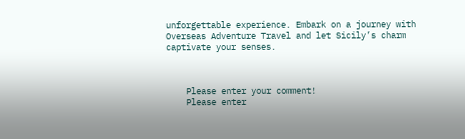unforgettable experience. Embark on a journey with Overseas Adventure Travel and let Sicily’s charm captivate your senses.



    Please enter your comment!
    Please enter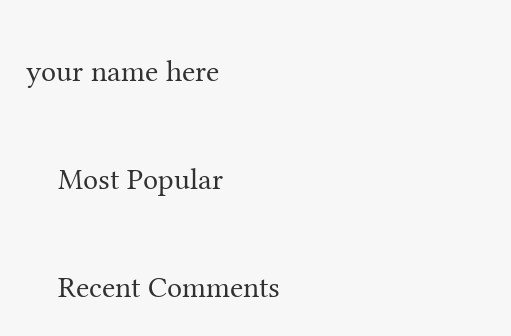your name here

    Most Popular

    Recent Comments